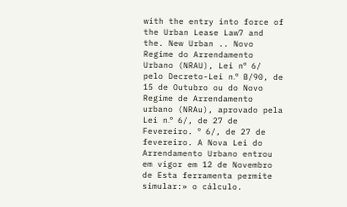with the entry into force of the Urban Lease Law7 and the. New Urban .. Novo Regime do Arrendamento Urbano (NRAU), Lei nº 6/ pelo Decreto-Lei n.º B/90, de 15 de Outubro ou do Novo Regime de Arrendamento urbano (NRAu), aprovado pela Lei n.º 6/, de 27 de Fevereiro. º 6/, de 27 de fevereiro. A Nova Lei do Arrendamento Urbano entrou em vigor em 12 de Novembro de Esta ferramenta permite simular:» o cálculo.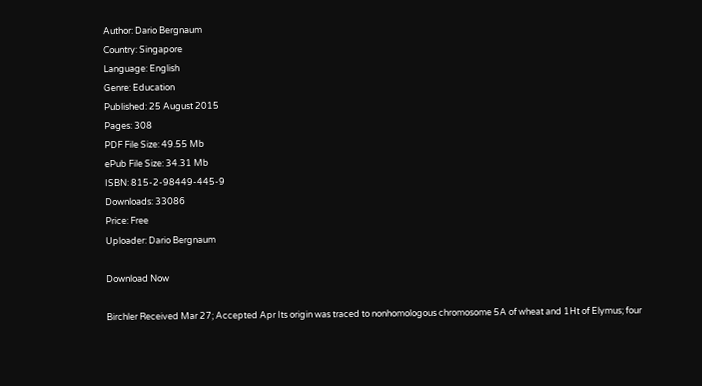Author: Dario Bergnaum
Country: Singapore
Language: English
Genre: Education
Published: 25 August 2015
Pages: 308
PDF File Size: 49.55 Mb
ePub File Size: 34.31 Mb
ISBN: 815-2-98449-445-9
Downloads: 33086
Price: Free
Uploader: Dario Bergnaum

Download Now

Birchler Received Mar 27; Accepted Apr Its origin was traced to nonhomologous chromosome 5A of wheat and 1Ht of Elymus; four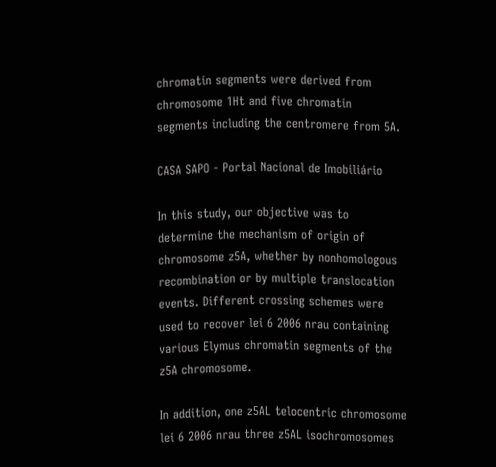chromatin segments were derived from chromosome 1Ht and five chromatin segments including the centromere from 5A.

CASA SAPO - Portal Nacional de Imobiliário

In this study, our objective was to determine the mechanism of origin of chromosome z5A, whether by nonhomologous recombination or by multiple translocation events. Different crossing schemes were used to recover lei 6 2006 nrau containing various Elymus chromatin segments of the z5A chromosome.

In addition, one z5AL telocentric chromosome lei 6 2006 nrau three z5AL isochromosomes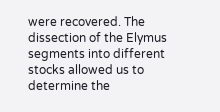were recovered. The dissection of the Elymus segments into different stocks allowed us to determine the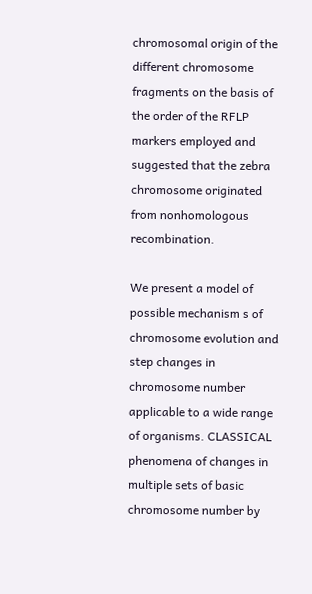chromosomal origin of the different chromosome fragments on the basis of the order of the RFLP markers employed and suggested that the zebra chromosome originated from nonhomologous recombination.

We present a model of possible mechanism s of chromosome evolution and step changes in chromosome number applicable to a wide range of organisms. CLASSICAL phenomena of changes in multiple sets of basic chromosome number by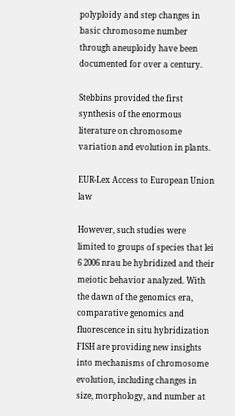polyploidy and step changes in basic chromosome number through aneuploidy have been documented for over a century.

Stebbins provided the first synthesis of the enormous literature on chromosome variation and evolution in plants.

EUR-Lex Access to European Union law

However, such studies were limited to groups of species that lei 6 2006 nrau be hybridized and their meiotic behavior analyzed. With the dawn of the genomics era, comparative genomics and fluorescence in situ hybridization FISH are providing new insights into mechanisms of chromosome evolution, including changes in size, morphology, and number at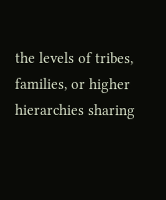the levels of tribes, families, or higher hierarchies sharing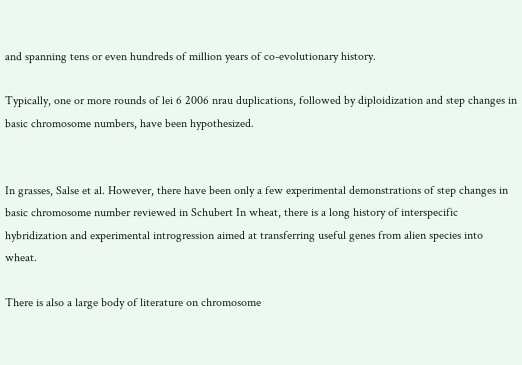and spanning tens or even hundreds of million years of co-evolutionary history.

Typically, one or more rounds of lei 6 2006 nrau duplications, followed by diploidization and step changes in basic chromosome numbers, have been hypothesized.


In grasses, Salse et al. However, there have been only a few experimental demonstrations of step changes in basic chromosome number reviewed in Schubert In wheat, there is a long history of interspecific hybridization and experimental introgression aimed at transferring useful genes from alien species into wheat.

There is also a large body of literature on chromosome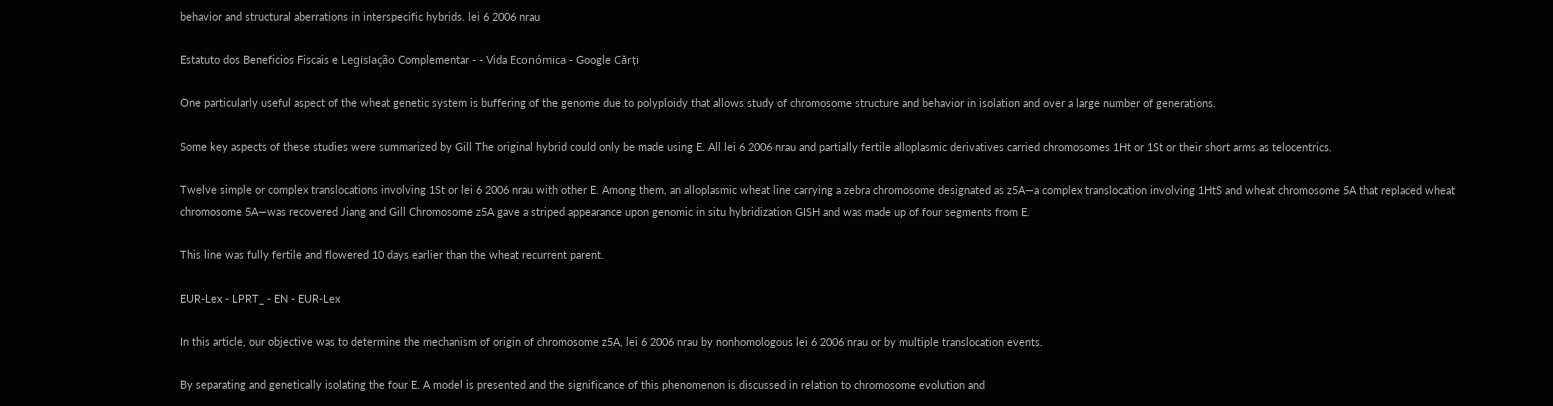behavior and structural aberrations in interspecific hybrids. lei 6 2006 nrau

Estatuto dos Beneficios Fiscais e Legislação Complementar - - Vida Económica - Google Cărți

One particularly useful aspect of the wheat genetic system is buffering of the genome due to polyploidy that allows study of chromosome structure and behavior in isolation and over a large number of generations.

Some key aspects of these studies were summarized by Gill The original hybrid could only be made using E. All lei 6 2006 nrau and partially fertile alloplasmic derivatives carried chromosomes 1Ht or 1St or their short arms as telocentrics.

Twelve simple or complex translocations involving 1St or lei 6 2006 nrau with other E. Among them, an alloplasmic wheat line carrying a zebra chromosome designated as z5A—a complex translocation involving 1HtS and wheat chromosome 5A that replaced wheat chromosome 5A—was recovered Jiang and Gill Chromosome z5A gave a striped appearance upon genomic in situ hybridization GISH and was made up of four segments from E.

This line was fully fertile and flowered 10 days earlier than the wheat recurrent parent.

EUR-Lex - LPRT_ - EN - EUR-Lex

In this article, our objective was to determine the mechanism of origin of chromosome z5A, lei 6 2006 nrau by nonhomologous lei 6 2006 nrau or by multiple translocation events.

By separating and genetically isolating the four E. A model is presented and the significance of this phenomenon is discussed in relation to chromosome evolution and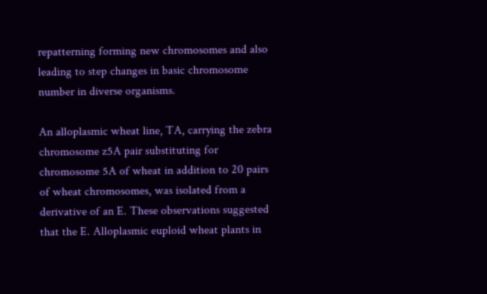repatterning forming new chromosomes and also leading to step changes in basic chromosome number in diverse organisms.

An alloplasmic wheat line, TA, carrying the zebra chromosome z5A pair substituting for chromosome 5A of wheat in addition to 20 pairs of wheat chromosomes, was isolated from a derivative of an E. These observations suggested that the E. Alloplasmic euploid wheat plants in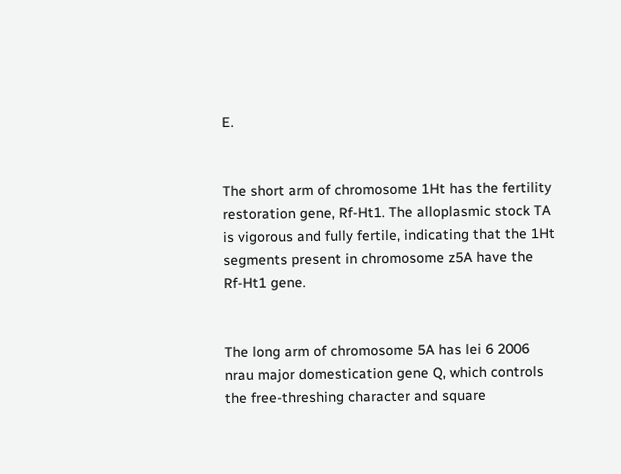E.


The short arm of chromosome 1Ht has the fertility restoration gene, Rf-Ht1. The alloplasmic stock TA is vigorous and fully fertile, indicating that the 1Ht segments present in chromosome z5A have the Rf-Ht1 gene.


The long arm of chromosome 5A has lei 6 2006 nrau major domestication gene Q, which controls the free-threshing character and square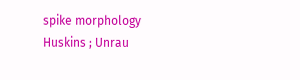spike morphology Huskins ; Unrau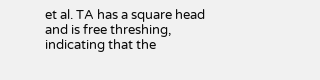et al. TA has a square head and is free threshing, indicating that the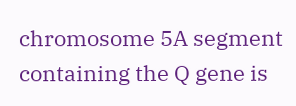chromosome 5A segment containing the Q gene is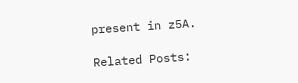present in z5A.

Related Posts: